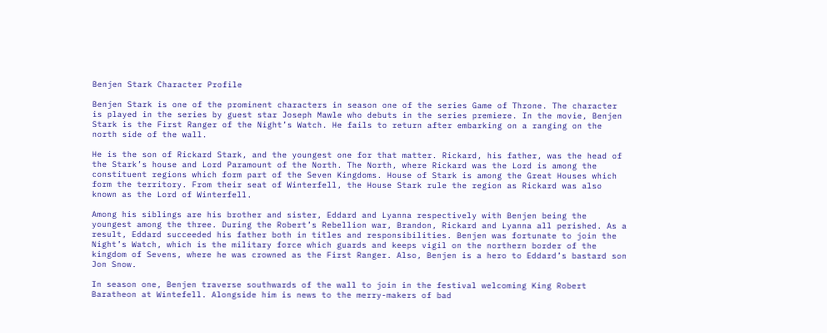Benjen Stark Character Profile

Benjen Stark is one of the prominent characters in season one of the series Game of Throne. The character is played in the series by guest star Joseph Mawle who debuts in the series premiere. In the movie, Benjen Stark is the First Ranger of the Night’s Watch. He fails to return after embarking on a ranging on the north side of the wall.

He is the son of Rickard Stark, and the youngest one for that matter. Rickard, his father, was the head of the Stark’s house and Lord Paramount of the North. The North, where Rickard was the Lord is among the constituent regions which form part of the Seven Kingdoms. House of Stark is among the Great Houses which form the territory. From their seat of Winterfell, the House Stark rule the region as Rickard was also known as the Lord of Winterfell.

Among his siblings are his brother and sister, Eddard and Lyanna respectively with Benjen being the youngest among the three. During the Robert’s Rebellion war, Brandon, Rickard and Lyanna all perished. As a result, Eddard succeeded his father both in titles and responsibilities. Benjen was fortunate to join the Night’s Watch, which is the military force which guards and keeps vigil on the northern border of the kingdom of Sevens, where he was crowned as the First Ranger. Also, Benjen is a hero to Eddard’s bastard son Jon Snow.

In season one, Benjen traverse southwards of the wall to join in the festival welcoming King Robert Baratheon at Wintefell. Alongside him is news to the merry-makers of bad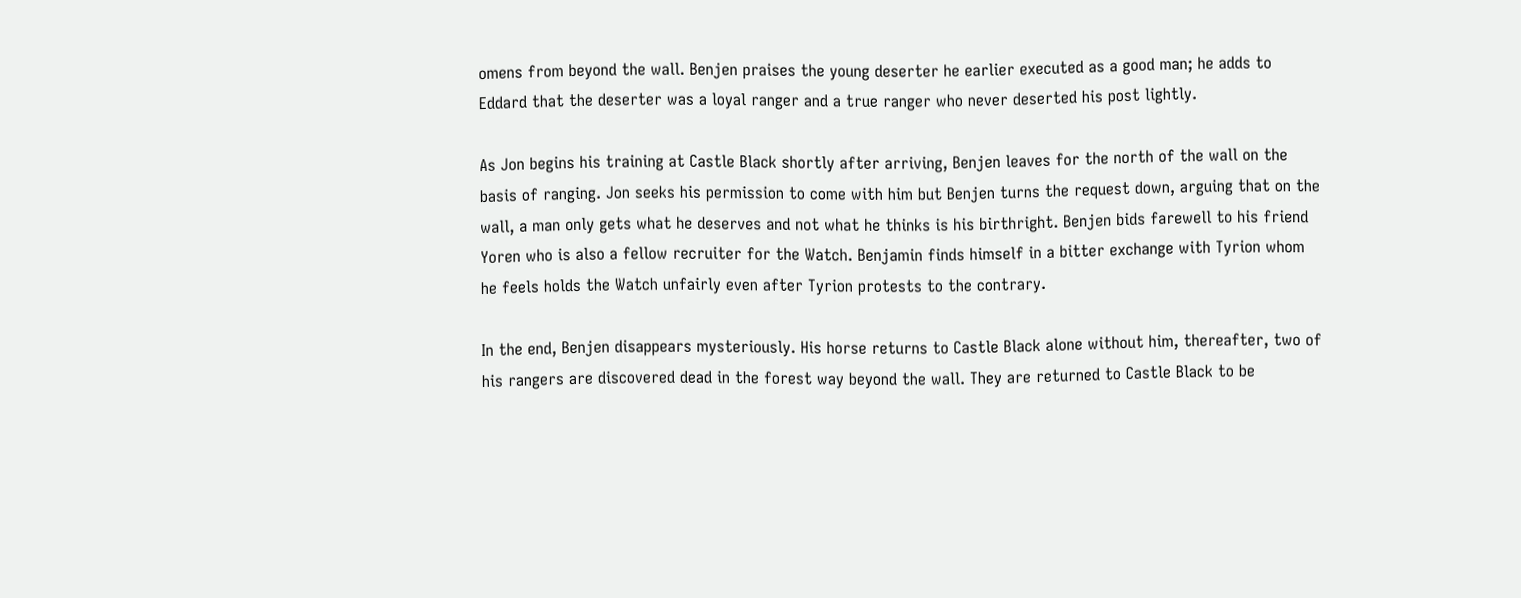omens from beyond the wall. Benjen praises the young deserter he earlier executed as a good man; he adds to Eddard that the deserter was a loyal ranger and a true ranger who never deserted his post lightly.

As Jon begins his training at Castle Black shortly after arriving, Benjen leaves for the north of the wall on the basis of ranging. Jon seeks his permission to come with him but Benjen turns the request down, arguing that on the wall, a man only gets what he deserves and not what he thinks is his birthright. Benjen bids farewell to his friend Yoren who is also a fellow recruiter for the Watch. Benjamin finds himself in a bitter exchange with Tyrion whom he feels holds the Watch unfairly even after Tyrion protests to the contrary.

In the end, Benjen disappears mysteriously. His horse returns to Castle Black alone without him, thereafter, two of his rangers are discovered dead in the forest way beyond the wall. They are returned to Castle Black to be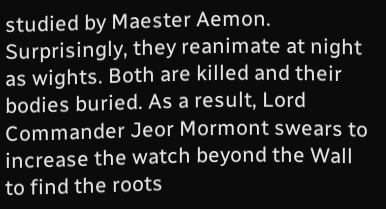studied by Maester Aemon. Surprisingly, they reanimate at night as wights. Both are killed and their bodies buried. As a result, Lord Commander Jeor Mormont swears to increase the watch beyond the Wall to find the roots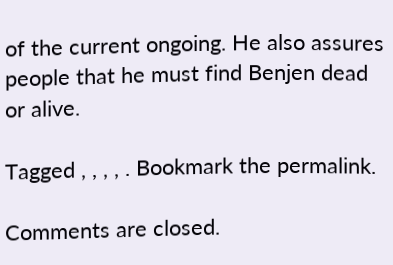of the current ongoing. He also assures people that he must find Benjen dead or alive.

Tagged , , , , . Bookmark the permalink.

Comments are closed.